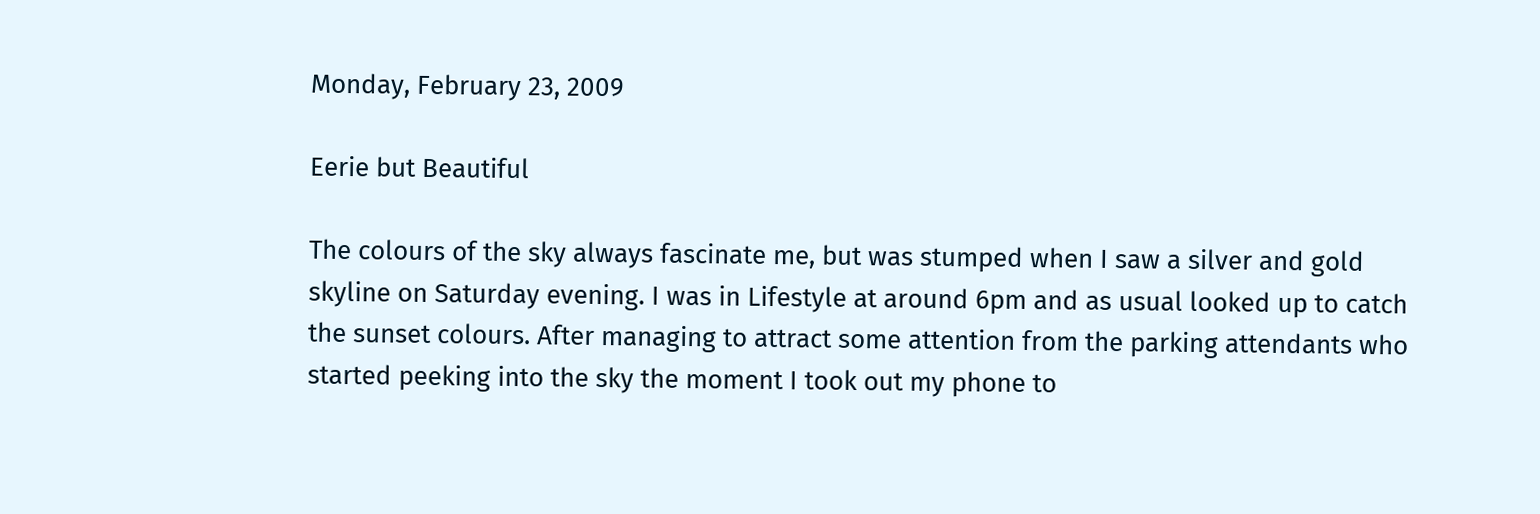Monday, February 23, 2009

Eerie but Beautiful

The colours of the sky always fascinate me, but was stumped when I saw a silver and gold skyline on Saturday evening. I was in Lifestyle at around 6pm and as usual looked up to catch the sunset colours. After managing to attract some attention from the parking attendants who started peeking into the sky the moment I took out my phone to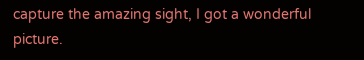capture the amazing sight, I got a wonderful picture.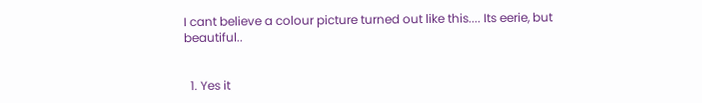I cant believe a colour picture turned out like this.... Its eerie, but beautiful..


  1. Yes it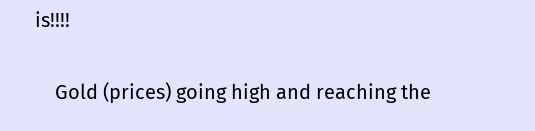is!!!!

    Gold (prices) going high and reaching the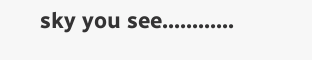sky you see............